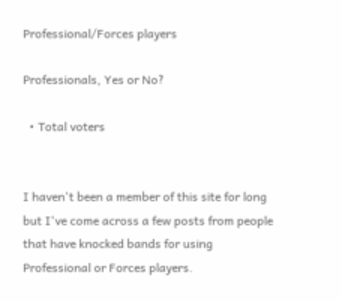Professional/Forces players

Professionals, Yes or No?

  • Total voters


I haven't been a member of this site for long but I've come across a few posts from people that have knocked bands for using Professional or Forces players.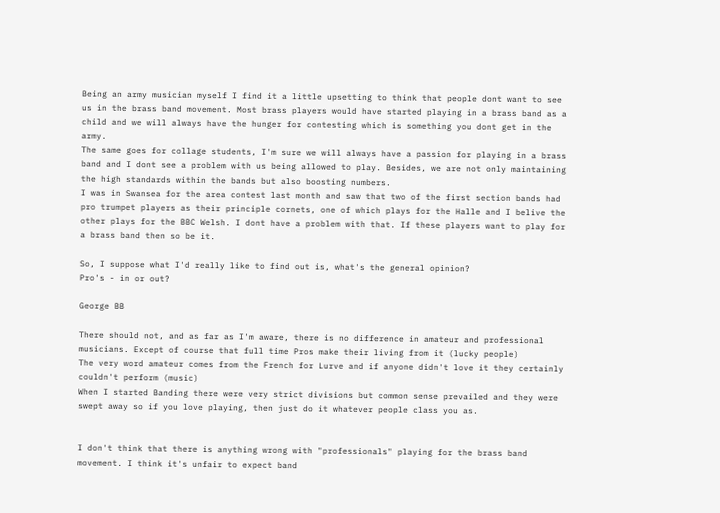Being an army musician myself I find it a little upsetting to think that people dont want to see us in the brass band movement. Most brass players would have started playing in a brass band as a child and we will always have the hunger for contesting which is something you dont get in the army.
The same goes for collage students, I'm sure we will always have a passion for playing in a brass band and I dont see a problem with us being allowed to play. Besides, we are not only maintaining the high standards within the bands but also boosting numbers.
I was in Swansea for the area contest last month and saw that two of the first section bands had pro trumpet players as their principle cornets, one of which plays for the Halle and I belive the other plays for the BBC Welsh. I dont have a problem with that. If these players want to play for a brass band then so be it.

So, I suppose what I'd really like to find out is, what's the general opinion?
Pro's - in or out?

George BB

There should not, and as far as I'm aware, there is no difference in amateur and professional musicians. Except of course that full time Pros make their living from it (lucky people)
The very word amateur comes from the French for Lurve and if anyone didn't love it they certainly couldn't perform (music)
When I started Banding there were very strict divisions but common sense prevailed and they were swept away so if you love playing, then just do it whatever people class you as.


I don't think that there is anything wrong with "professionals" playing for the brass band movement. I think it's unfair to expect band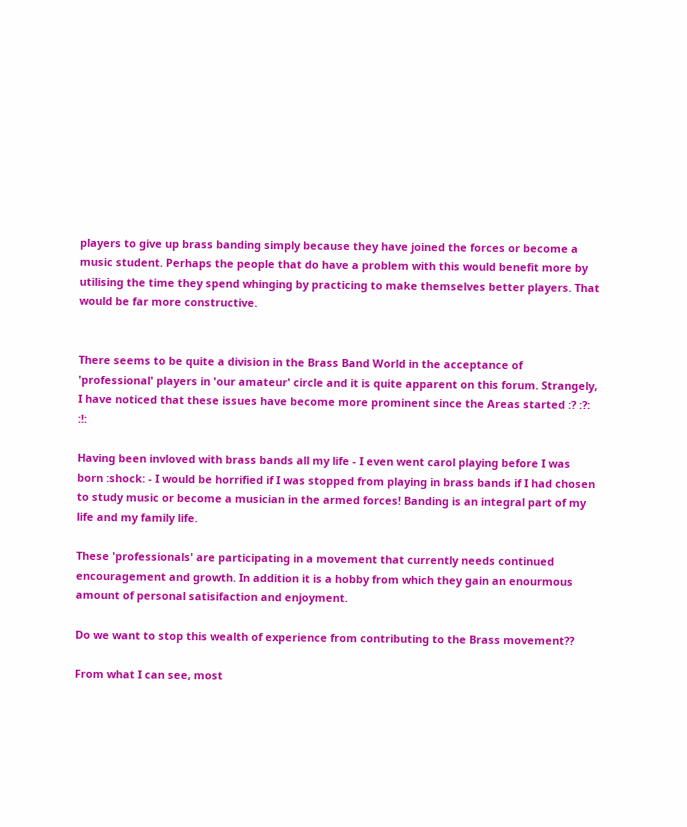players to give up brass banding simply because they have joined the forces or become a music student. Perhaps the people that do have a problem with this would benefit more by utilising the time they spend whinging by practicing to make themselves better players. That would be far more constructive.


There seems to be quite a division in the Brass Band World in the acceptance of 'professional' players in 'our amateur' circle and it is quite apparent on this forum. Strangely, I have noticed that these issues have become more prominent since the Areas started :? :?: :!:

Having been invloved with brass bands all my life - I even went carol playing before I was born :shock: - I would be horrified if I was stopped from playing in brass bands if I had chosen to study music or become a musician in the armed forces! Banding is an integral part of my life and my family life.

These 'professionals' are participating in a movement that currently needs continued encouragement and growth. In addition it is a hobby from which they gain an enourmous amount of personal satisifaction and enjoyment.

Do we want to stop this wealth of experience from contributing to the Brass movement??

From what I can see, most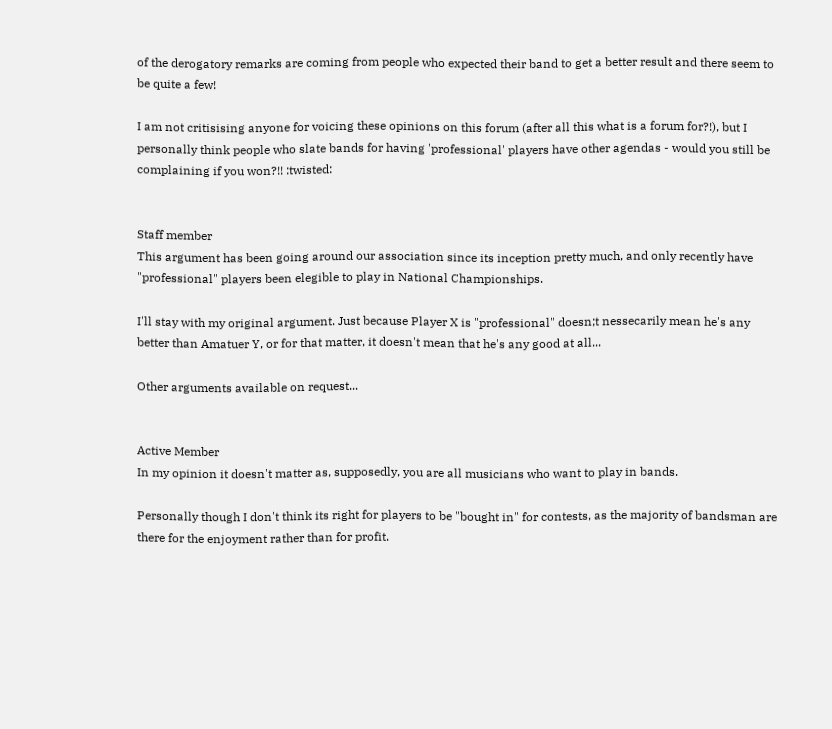of the derogatory remarks are coming from people who expected their band to get a better result and there seem to be quite a few!

I am not critisising anyone for voicing these opinions on this forum (after all this what is a forum for?!), but I personally think people who slate bands for having 'professional' players have other agendas - would you still be complaining if you won?!! :twisted:


Staff member
This argument has been going around our association since its inception pretty much, and only recently have "professional" players been elegible to play in National Championships.

I'll stay with my original argument. Just because Player X is "professional" doesn;t nessecarily mean he's any better than Amatuer Y, or for that matter, it doesn't mean that he's any good at all...

Other arguments available on request...


Active Member
In my opinion it doesn't matter as, supposedly, you are all musicians who want to play in bands.

Personally though I don't think its right for players to be "bought in" for contests, as the majority of bandsman are there for the enjoyment rather than for profit.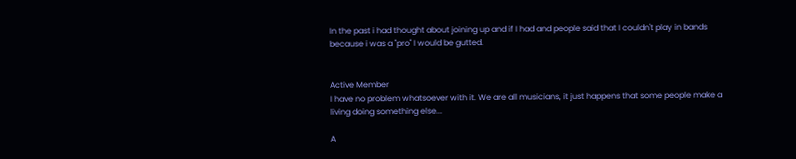In the past i had thought about joining up and if I had and people said that I couldn't play in bands because i was a "pro" I would be gutted.


Active Member
I have no problem whatsoever with it. We are all musicians, it just happens that some people make a living doing something else...

A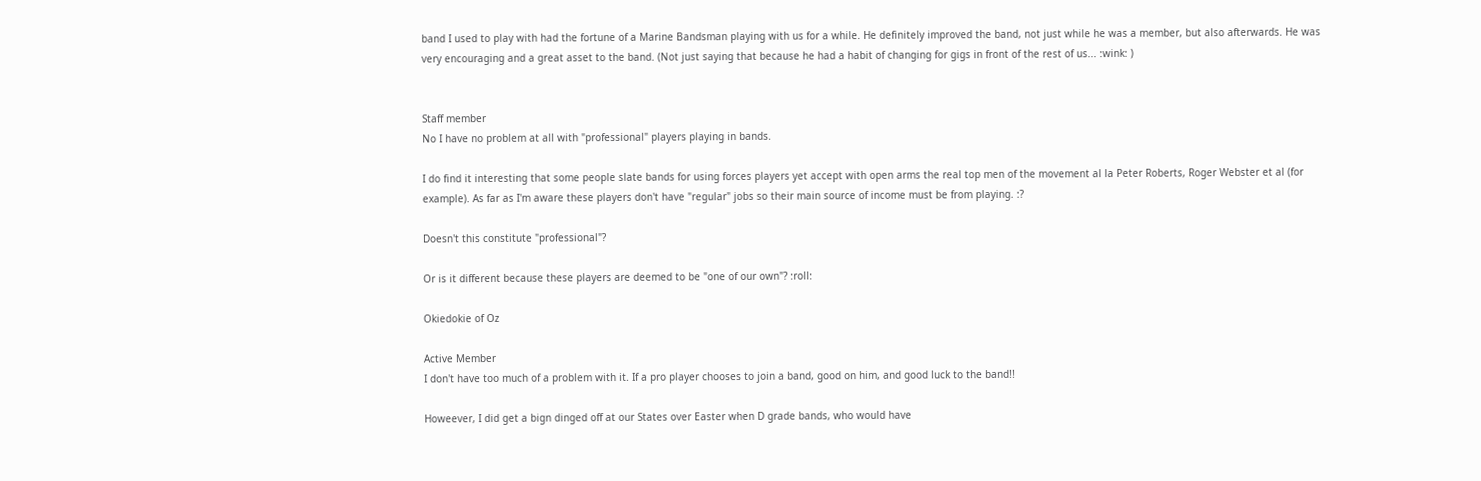band I used to play with had the fortune of a Marine Bandsman playing with us for a while. He definitely improved the band, not just while he was a member, but also afterwards. He was very encouraging and a great asset to the band. (Not just saying that because he had a habit of changing for gigs in front of the rest of us... :wink: )


Staff member
No I have no problem at all with "professional" players playing in bands.

I do find it interesting that some people slate bands for using forces players yet accept with open arms the real top men of the movement al la Peter Roberts, Roger Webster et al (for example). As far as I'm aware these players don't have "regular" jobs so their main source of income must be from playing. :?

Doesn't this constitute "professional"?

Or is it different because these players are deemed to be "one of our own"? :roll:

Okiedokie of Oz

Active Member
I don't have too much of a problem with it. If a pro player chooses to join a band, good on him, and good luck to the band!!

Howeever, I did get a bign dinged off at our States over Easter when D grade bands, who would have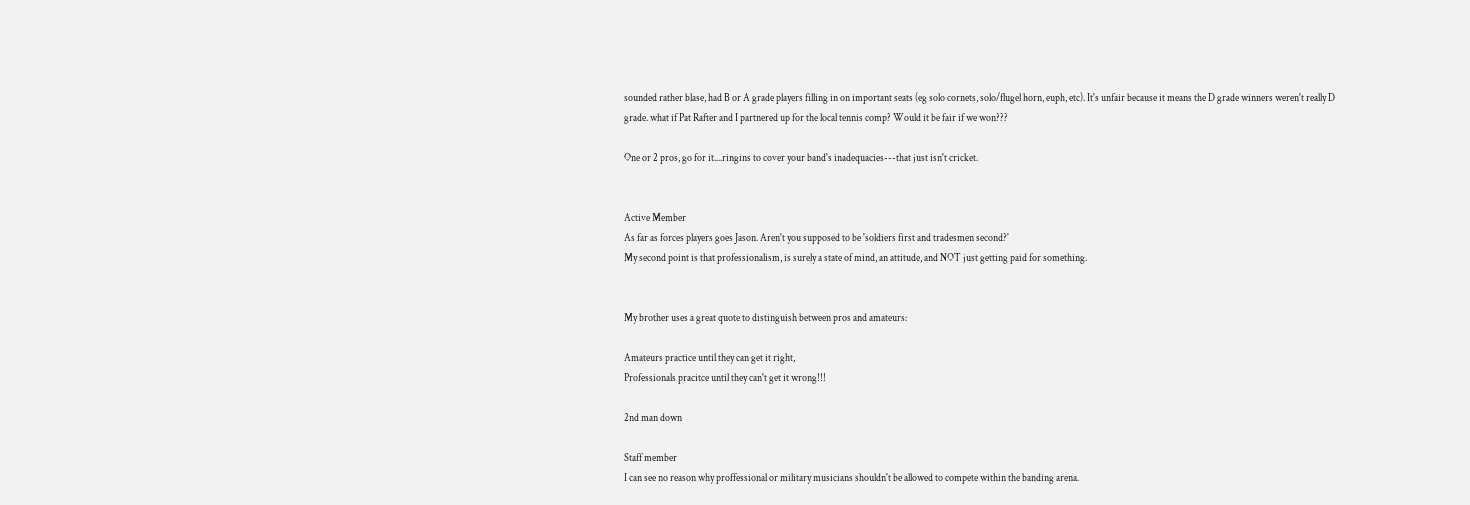sounded rather blase, had B or A grade players filling in on important seats (eg solo cornets, solo/flugel horn, euph, etc). It's unfair because it means the D grade winners weren't really D grade. what if Pat Rafter and I partnered up for the local tennis comp? Would it be fair if we won???

One or 2 pros, go for it....ringins to cover your band's inadequacies---that just isn't cricket.


Active Member
As far as forces players goes Jason. Aren't you supposed to be 'soldiers first and tradesmen second?'
My second point is that professionalism, is surely a state of mind, an attitude, and NOT just getting paid for something.


My brother uses a great quote to distinguish between pros and amateurs:

Amateurs practice until they can get it right,
Professionals pracitce until they can't get it wrong!!!

2nd man down

Staff member
I can see no reason why proffessional or military musicians shouldn't be allowed to compete within the banding arena.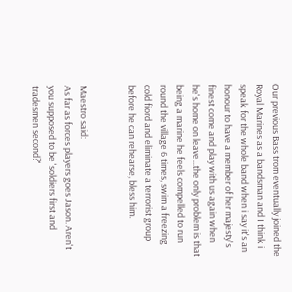Our previous Bass trom eventually joined the Royal Marines as a bandsman and I think i speak for the whole band when i say it's an honour to have a member of her majesty's finest come and play with us again when he's home on leave...the only problem is that being a marine he feels compelled to run round the village 6 times, swim a freezing cold fiord and eliminate a terrorist group before he can rehearse, bless him.


Maestro said:
As far as forces players goes Jason. Aren't you supposed to be 'soldiers first and tradesmen second?'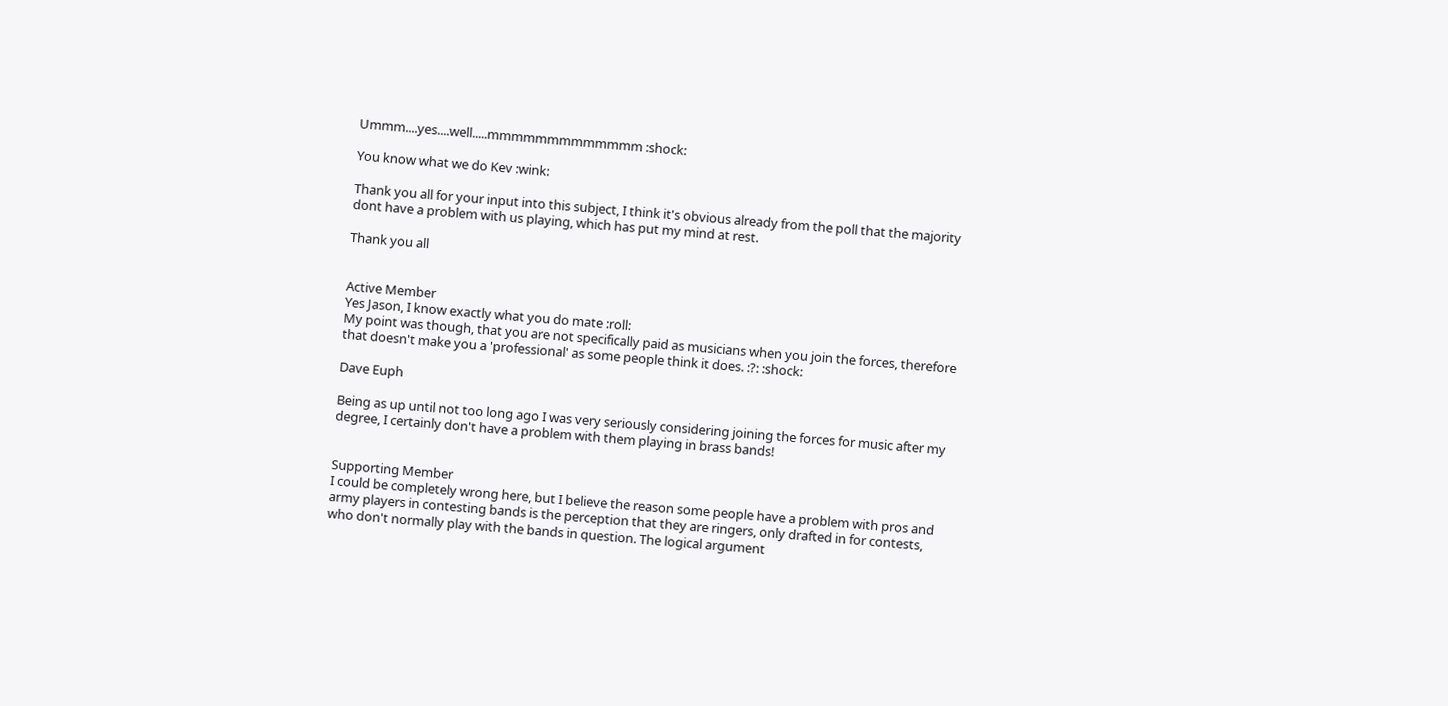Ummm....yes....well.....mmmmmmmmmmmmm :shock:

You know what we do Kev :wink:

Thank you all for your input into this subject, I think it's obvious already from the poll that the majority dont have a problem with us playing, which has put my mind at rest.

Thank you all


Active Member
Yes Jason, I know exactly what you do mate :roll:
My point was though, that you are not specifically paid as musicians when you join the forces, therefore that doesn't make you a 'professional' as some people think it does. :?: :shock:

Dave Euph

Being as up until not too long ago I was very seriously considering joining the forces for music after my degree, I certainly don't have a problem with them playing in brass bands!


Supporting Member
I could be completely wrong here, but I believe the reason some people have a problem with pros and army players in contesting bands is the perception that they are ringers, only drafted in for contests, who don't normally play with the bands in question. The logical argument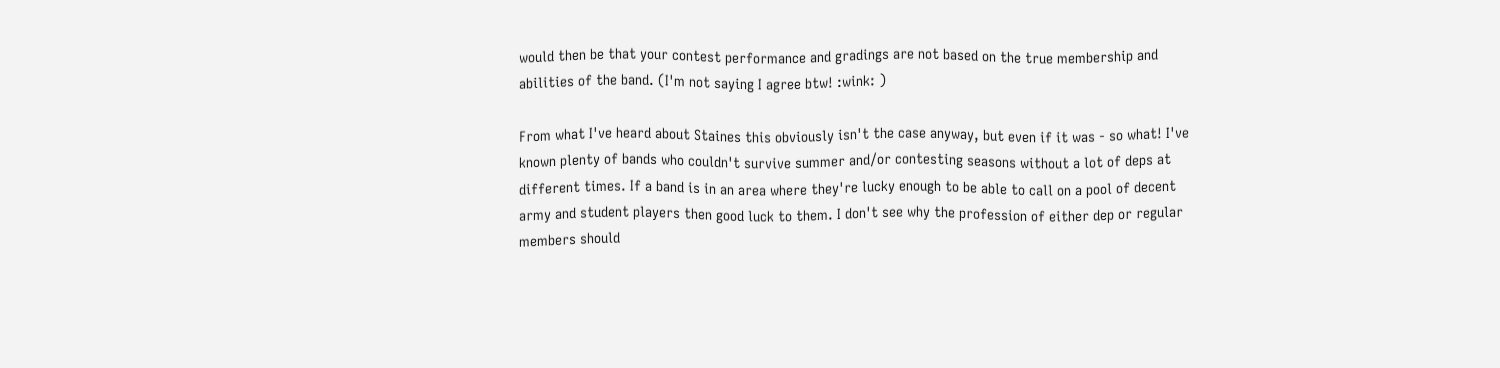would then be that your contest performance and gradings are not based on the true membership and abilities of the band. (I'm not saying I agree btw! :wink: )

From what I've heard about Staines this obviously isn't the case anyway, but even if it was - so what! I've known plenty of bands who couldn't survive summer and/or contesting seasons without a lot of deps at different times. If a band is in an area where they're lucky enough to be able to call on a pool of decent army and student players then good luck to them. I don't see why the profession of either dep or regular members should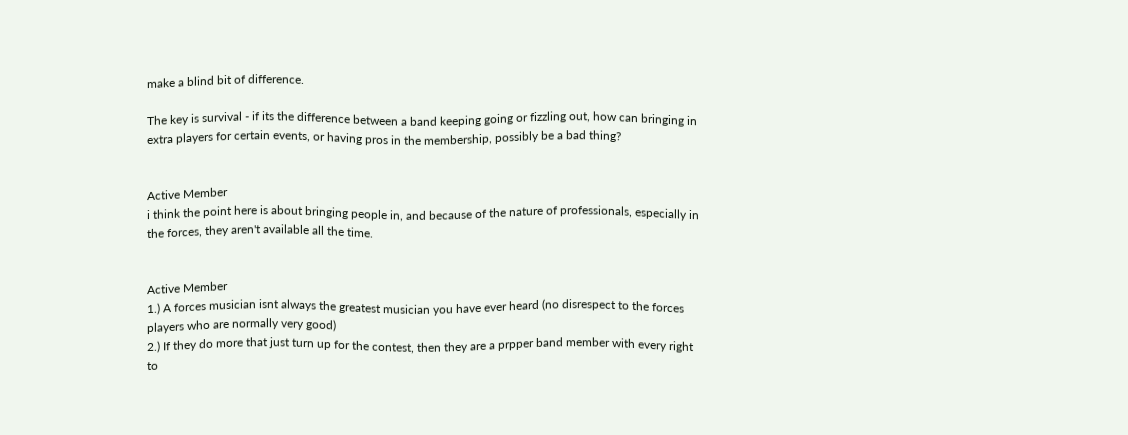make a blind bit of difference.

The key is survival - if its the difference between a band keeping going or fizzling out, how can bringing in extra players for certain events, or having pros in the membership, possibly be a bad thing?


Active Member
i think the point here is about bringing people in, and because of the nature of professionals, especially in the forces, they aren't available all the time.


Active Member
1.) A forces musician isnt always the greatest musician you have ever heard (no disrespect to the forces players who are normally very good)
2.) If they do more that just turn up for the contest, then they are a prpper band member with every right to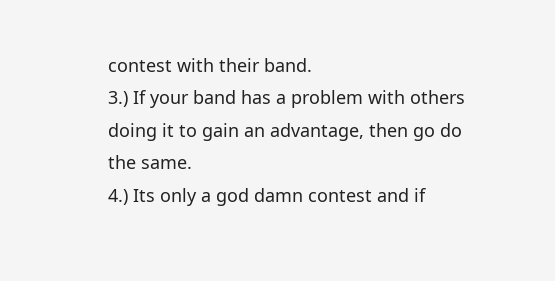contest with their band.
3.) If your band has a problem with others doing it to gain an advantage, then go do the same.
4.) Its only a god damn contest and if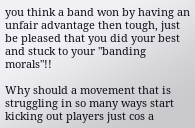you think a band won by having an unfair advantage then tough, just be pleased that you did your best and stuck to your "banding morals"!!

Why should a movement that is struggling in so many ways start kicking out players just cos a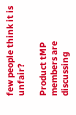few people think it is unfair?

Product tMP members are discussing